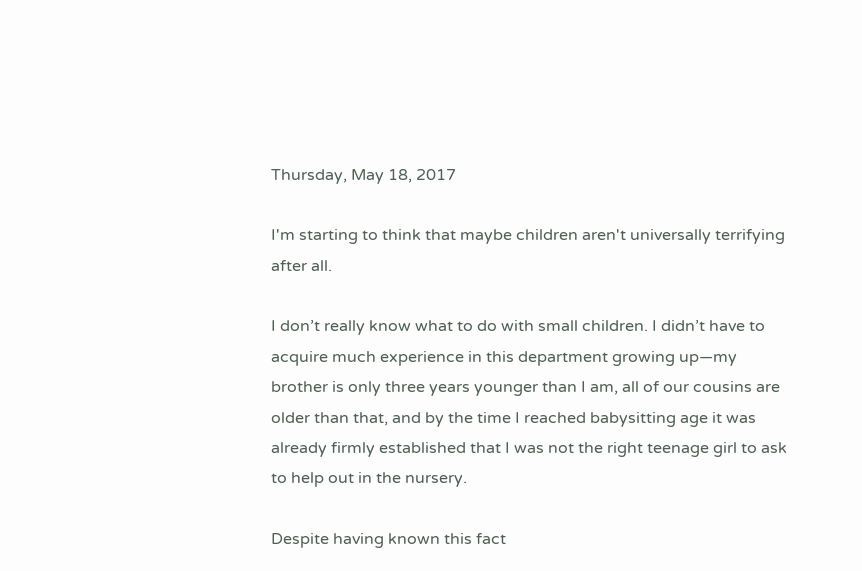Thursday, May 18, 2017

I'm starting to think that maybe children aren't universally terrifying after all.

I don’t really know what to do with small children. I didn’t have to acquire much experience in this department growing up—my brother is only three years younger than I am, all of our cousins are older than that, and by the time I reached babysitting age it was already firmly established that I was not the right teenage girl to ask to help out in the nursery.

Despite having known this fact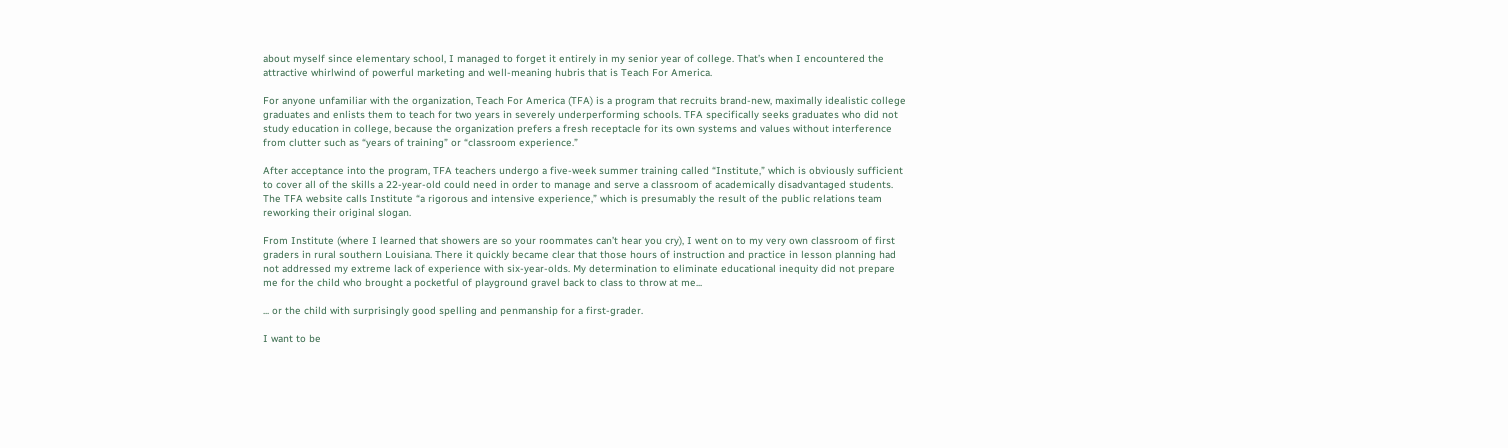about myself since elementary school, I managed to forget it entirely in my senior year of college. That’s when I encountered the attractive whirlwind of powerful marketing and well-meaning hubris that is Teach For America.

For anyone unfamiliar with the organization, Teach For America (TFA) is a program that recruits brand-new, maximally idealistic college graduates and enlists them to teach for two years in severely underperforming schools. TFA specifically seeks graduates who did not study education in college, because the organization prefers a fresh receptacle for its own systems and values without interference from clutter such as “years of training” or “classroom experience.”

After acceptance into the program, TFA teachers undergo a five-week summer training called “Institute,” which is obviously sufficient to cover all of the skills a 22-year-old could need in order to manage and serve a classroom of academically disadvantaged students. The TFA website calls Institute “a rigorous and intensive experience,” which is presumably the result of the public relations team reworking their original slogan.

From Institute (where I learned that showers are so your roommates can’t hear you cry), I went on to my very own classroom of first graders in rural southern Louisiana. There it quickly became clear that those hours of instruction and practice in lesson planning had not addressed my extreme lack of experience with six-year-olds. My determination to eliminate educational inequity did not prepare me for the child who brought a pocketful of playground gravel back to class to throw at me...

... or the child with surprisingly good spelling and penmanship for a first-grader.

I want to be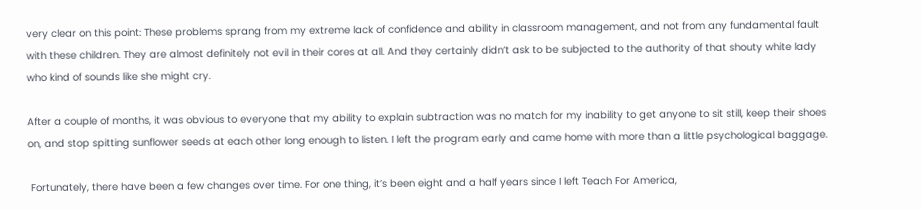very clear on this point: These problems sprang from my extreme lack of confidence and ability in classroom management, and not from any fundamental fault with these children. They are almost definitely not evil in their cores at all. And they certainly didn’t ask to be subjected to the authority of that shouty white lady who kind of sounds like she might cry.

After a couple of months, it was obvious to everyone that my ability to explain subtraction was no match for my inability to get anyone to sit still, keep their shoes on, and stop spitting sunflower seeds at each other long enough to listen. I left the program early and came home with more than a little psychological baggage.

 Fortunately, there have been a few changes over time. For one thing, it’s been eight and a half years since I left Teach For America,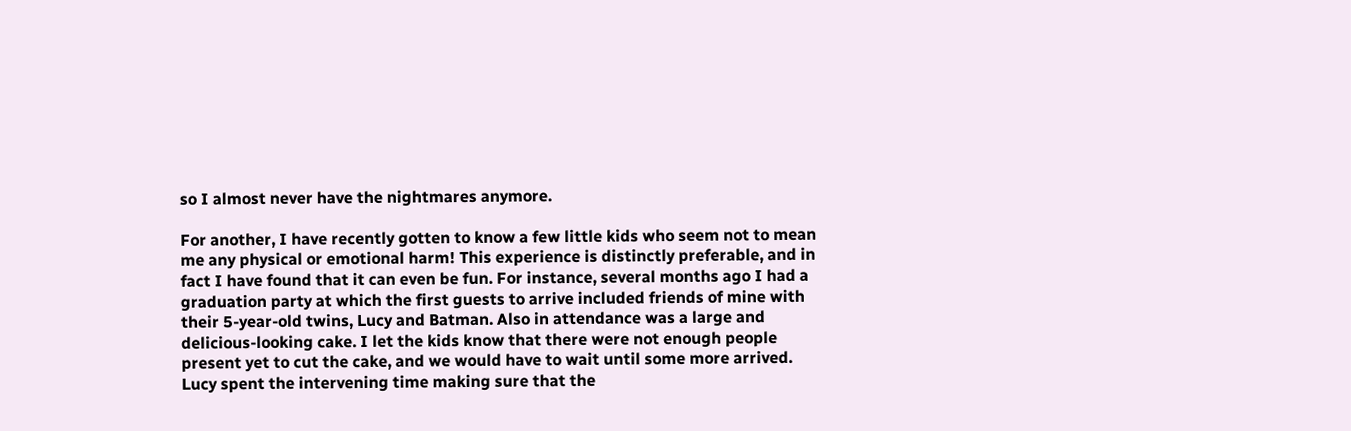so I almost never have the nightmares anymore.

For another, I have recently gotten to know a few little kids who seem not to mean me any physical or emotional harm! This experience is distinctly preferable, and in fact I have found that it can even be fun. For instance, several months ago I had a graduation party at which the first guests to arrive included friends of mine with their 5-year-old twins, Lucy and Batman. Also in attendance was a large and delicious-looking cake. I let the kids know that there were not enough people present yet to cut the cake, and we would have to wait until some more arrived. Lucy spent the intervening time making sure that the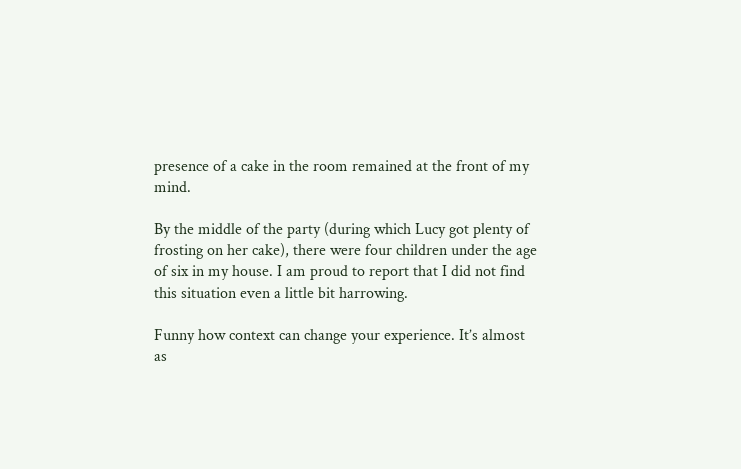presence of a cake in the room remained at the front of my mind.

By the middle of the party (during which Lucy got plenty of frosting on her cake), there were four children under the age of six in my house. I am proud to report that I did not find this situation even a little bit harrowing.

Funny how context can change your experience. It’s almost as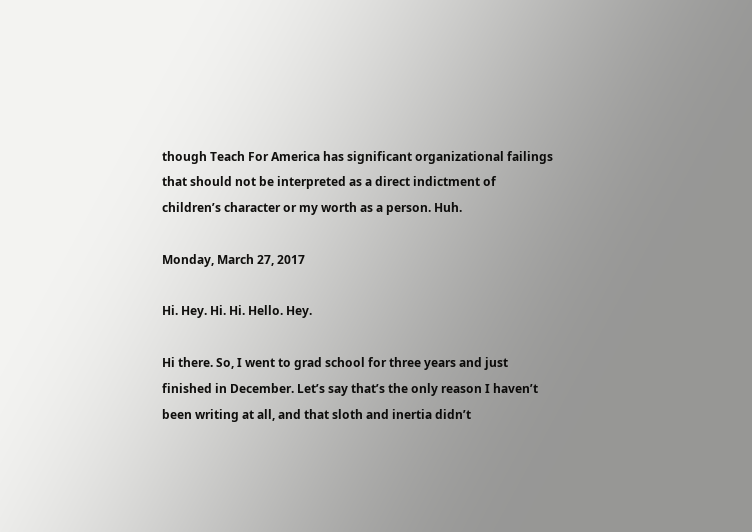though Teach For America has significant organizational failings that should not be interpreted as a direct indictment of children’s character or my worth as a person. Huh.

Monday, March 27, 2017

Hi. Hey. Hi. Hi. Hello. Hey.

Hi there. So, I went to grad school for three years and just finished in December. Let’s say that’s the only reason I haven’t been writing at all, and that sloth and inertia didn’t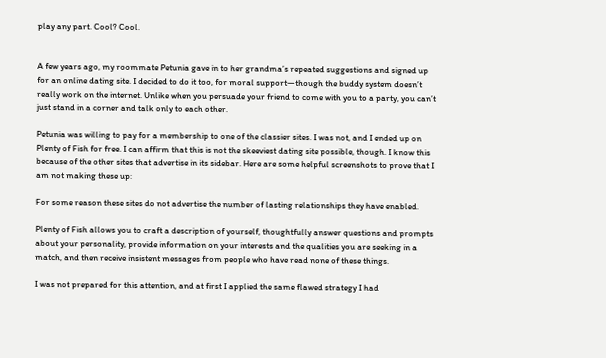play any part. Cool? Cool.


A few years ago, my roommate Petunia gave in to her grandma’s repeated suggestions and signed up for an online dating site. I decided to do it too, for moral support—though the buddy system doesn’t really work on the internet. Unlike when you persuade your friend to come with you to a party, you can’t just stand in a corner and talk only to each other.

Petunia was willing to pay for a membership to one of the classier sites. I was not, and I ended up on Plenty of Fish for free. I can affirm that this is not the skeeviest dating site possible, though. I know this because of the other sites that advertise in its sidebar. Here are some helpful screenshots to prove that I am not making these up:

For some reason these sites do not advertise the number of lasting relationships they have enabled.

Plenty of Fish allows you to craft a description of yourself, thoughtfully answer questions and prompts about your personality, provide information on your interests and the qualities you are seeking in a match, and then receive insistent messages from people who have read none of these things.

I was not prepared for this attention, and at first I applied the same flawed strategy I had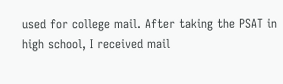used for college mail. After taking the PSAT in high school, I received mail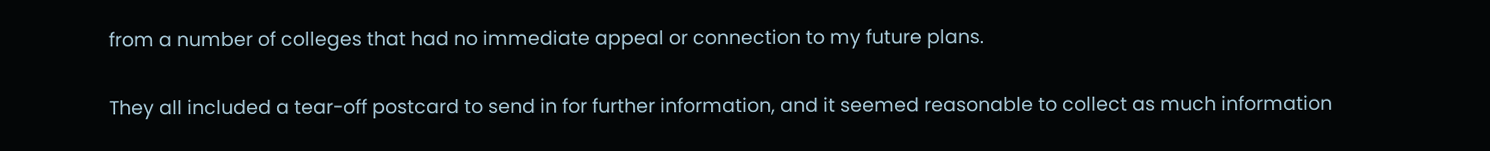from a number of colleges that had no immediate appeal or connection to my future plans.

They all included a tear-off postcard to send in for further information, and it seemed reasonable to collect as much information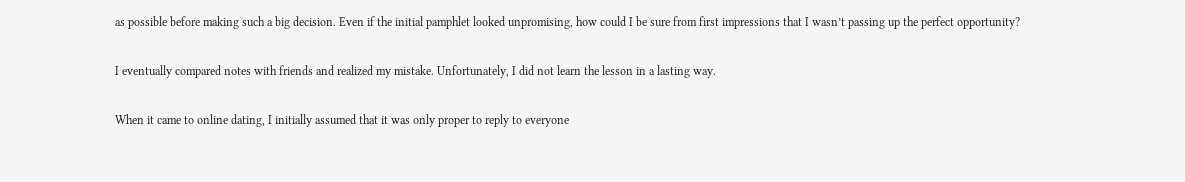as possible before making such a big decision. Even if the initial pamphlet looked unpromising, how could I be sure from first impressions that I wasn’t passing up the perfect opportunity?

I eventually compared notes with friends and realized my mistake. Unfortunately, I did not learn the lesson in a lasting way.

When it came to online dating, I initially assumed that it was only proper to reply to everyone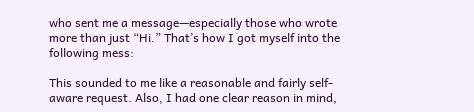who sent me a message—especially those who wrote more than just “Hi.” That’s how I got myself into the following mess:

This sounded to me like a reasonable and fairly self-aware request. Also, I had one clear reason in mind,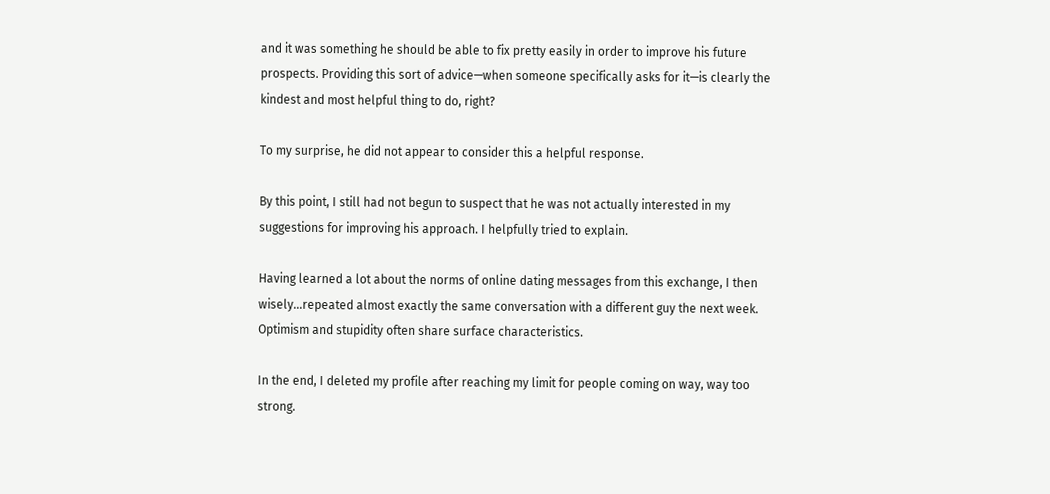and it was something he should be able to fix pretty easily in order to improve his future prospects. Providing this sort of advice—when someone specifically asks for it—is clearly the kindest and most helpful thing to do, right?

To my surprise, he did not appear to consider this a helpful response.

By this point, I still had not begun to suspect that he was not actually interested in my suggestions for improving his approach. I helpfully tried to explain.

Having learned a lot about the norms of online dating messages from this exchange, I then wisely…repeated almost exactly the same conversation with a different guy the next week. Optimism and stupidity often share surface characteristics.

In the end, I deleted my profile after reaching my limit for people coming on way, way too strong.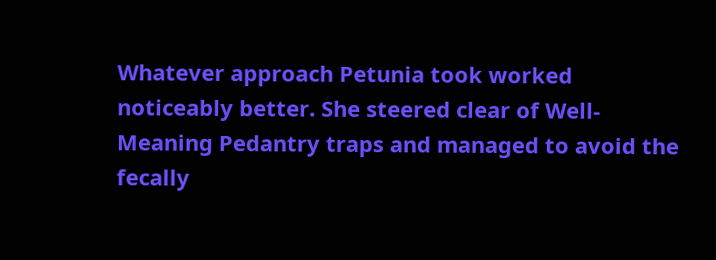Whatever approach Petunia took worked noticeably better. She steered clear of Well-Meaning Pedantry traps and managed to avoid the fecally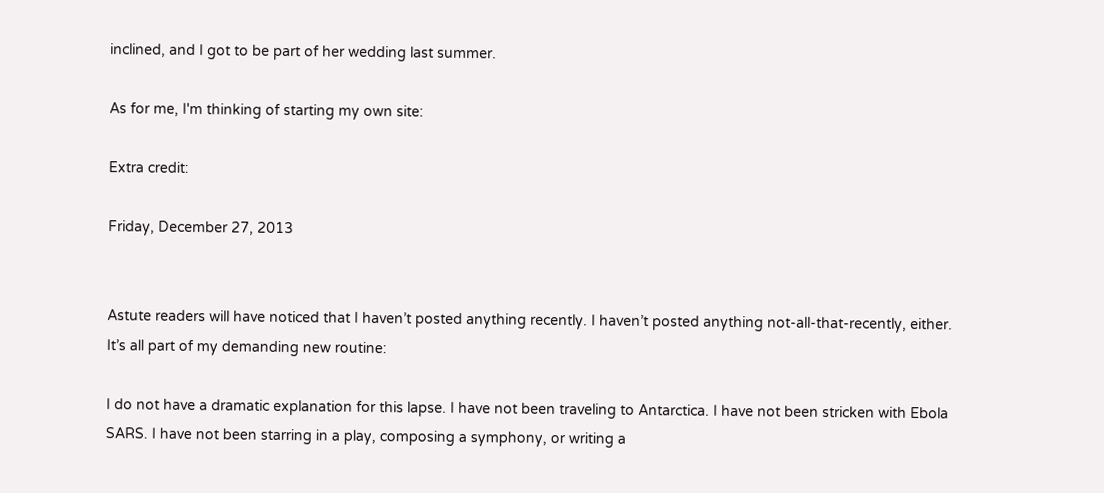inclined, and I got to be part of her wedding last summer.

As for me, I'm thinking of starting my own site:

Extra credit:

Friday, December 27, 2013


Astute readers will have noticed that I haven’t posted anything recently. I haven’t posted anything not-all-that-recently, either. It’s all part of my demanding new routine:

I do not have a dramatic explanation for this lapse. I have not been traveling to Antarctica. I have not been stricken with Ebola SARS. I have not been starring in a play, composing a symphony, or writing a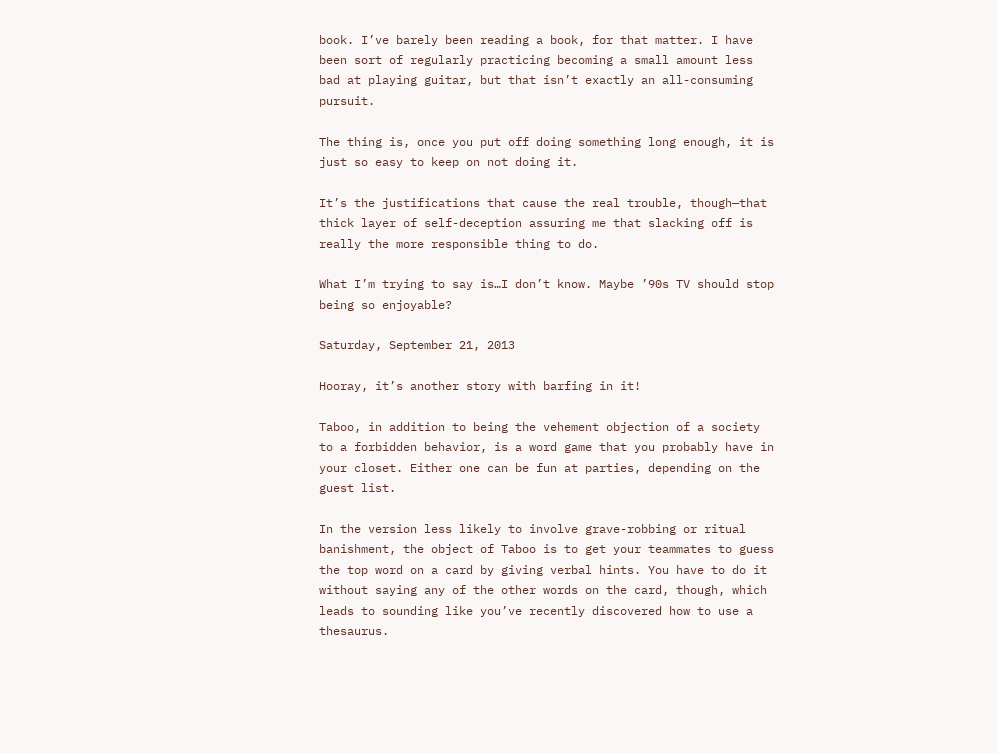book. I’ve barely been reading a book, for that matter. I have been sort of regularly practicing becoming a small amount less bad at playing guitar, but that isn’t exactly an all-consuming pursuit.

The thing is, once you put off doing something long enough, it is just so easy to keep on not doing it.

It’s the justifications that cause the real trouble, though—that thick layer of self-deception assuring me that slacking off is really the more responsible thing to do.

What I’m trying to say is…I don’t know. Maybe ’90s TV should stop being so enjoyable?

Saturday, September 21, 2013

Hooray, it’s another story with barfing in it!

Taboo, in addition to being the vehement objection of a society to a forbidden behavior, is a word game that you probably have in your closet. Either one can be fun at parties, depending on the guest list.

In the version less likely to involve grave-robbing or ritual banishment, the object of Taboo is to get your teammates to guess the top word on a card by giving verbal hints. You have to do it without saying any of the other words on the card, though, which leads to sounding like you’ve recently discovered how to use a thesaurus.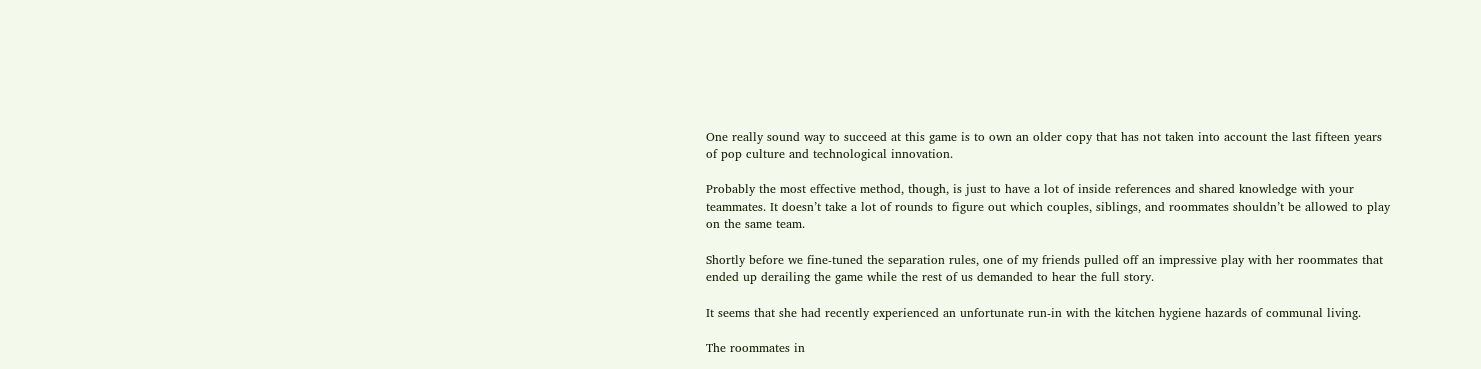One really sound way to succeed at this game is to own an older copy that has not taken into account the last fifteen years of pop culture and technological innovation.

Probably the most effective method, though, is just to have a lot of inside references and shared knowledge with your teammates. It doesn’t take a lot of rounds to figure out which couples, siblings, and roommates shouldn’t be allowed to play on the same team.

Shortly before we fine-tuned the separation rules, one of my friends pulled off an impressive play with her roommates that ended up derailing the game while the rest of us demanded to hear the full story.

It seems that she had recently experienced an unfortunate run-in with the kitchen hygiene hazards of communal living.

The roommates in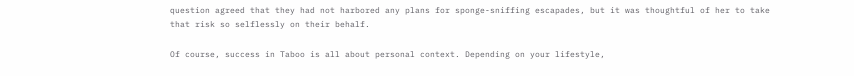question agreed that they had not harbored any plans for sponge-sniffing escapades, but it was thoughtful of her to take that risk so selflessly on their behalf.

Of course, success in Taboo is all about personal context. Depending on your lifestyle,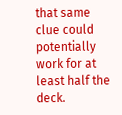that same clue could potentially work for at least half the deck.